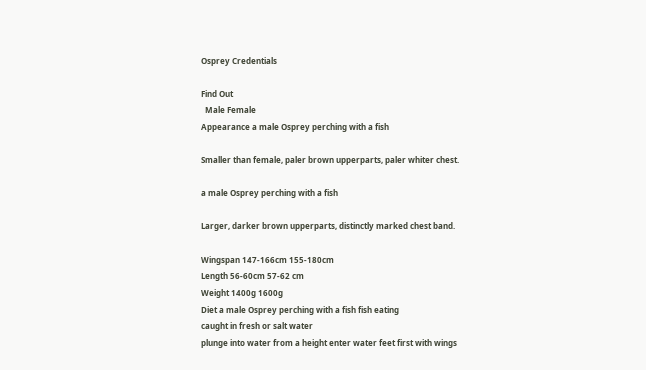Osprey Credentials

Find Out
  Male Female
Appearance a male Osprey perching with a fish

Smaller than female, paler brown upperparts, paler whiter chest.

a male Osprey perching with a fish

Larger, darker brown upperparts, distinctly marked chest band.

Wingspan 147-166cm 155-180cm
Length 56-60cm 57-62 cm
Weight 1400g 1600g
Diet a male Osprey perching with a fish fish eating
caught in fresh or salt water
plunge into water from a height enter water feet first with wings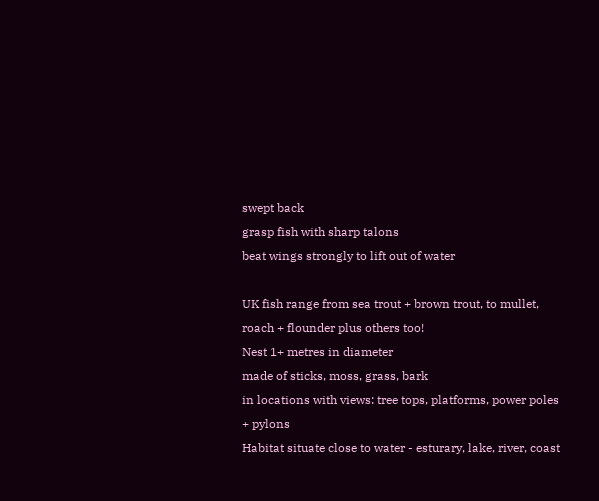swept back
grasp fish with sharp talons
beat wings strongly to lift out of water

UK fish range from sea trout + brown trout, to mullet, roach + flounder plus others too!
Nest 1+ metres in diameter
made of sticks, moss, grass, bark
in locations with views: tree tops, platforms, power poles + pylons
Habitat situate close to water - esturary, lake, river, coast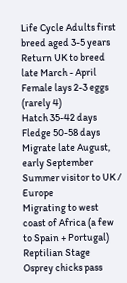Life Cycle Adults first breed aged 3-5 years
Return UK to breed late March - April Female lays 2-3 eggs (rarely 4)
Hatch 35-42 days
Fledge 50-58 days
Migrate late August, early September
Summer visitor to UK / Europe
Migrating to west coast of Africa (a few to Spain + Portugal)
Reptilian Stage
Osprey chicks pass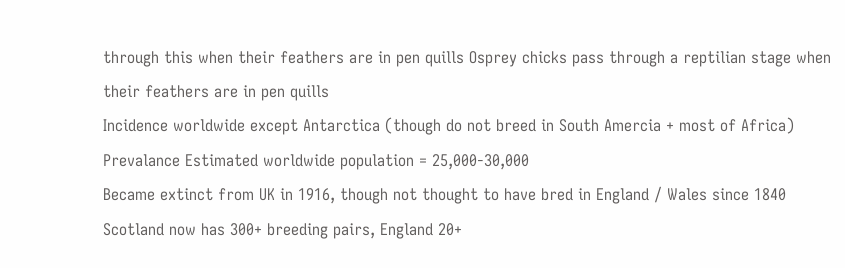through this when their feathers are in pen quills Osprey chicks pass through a reptilian stage when their feathers are in pen quills
Incidence worldwide except Antarctica (though do not breed in South Amercia + most of Africa)
Prevalance Estimated worldwide population = 25,000-30,000
Became extinct from UK in 1916, though not thought to have bred in England / Wales since 1840
Scotland now has 300+ breeding pairs, England 20+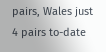pairs, Wales just 4 pairs to-date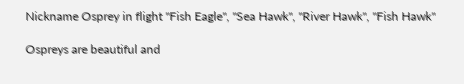Nickname Osprey in flight "Fish Eagle", "Sea Hawk", "River Hawk", "Fish Hawk"

Ospreys are beautiful and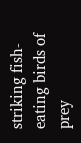striking fish-eating birds of prey